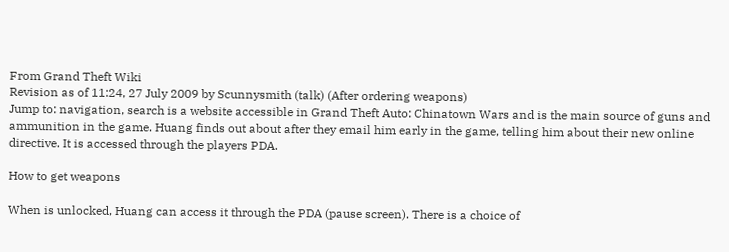From Grand Theft Wiki
Revision as of 11:24, 27 July 2009 by Scunnysmith (talk) (After ordering weapons)
Jump to: navigation, search is a website accessible in Grand Theft Auto: Chinatown Wars and is the main source of guns and ammunition in the game. Huang finds out about after they email him early in the game, telling him about their new online directive. It is accessed through the players PDA.

How to get weapons

When is unlocked, Huang can access it through the PDA (pause screen). There is a choice of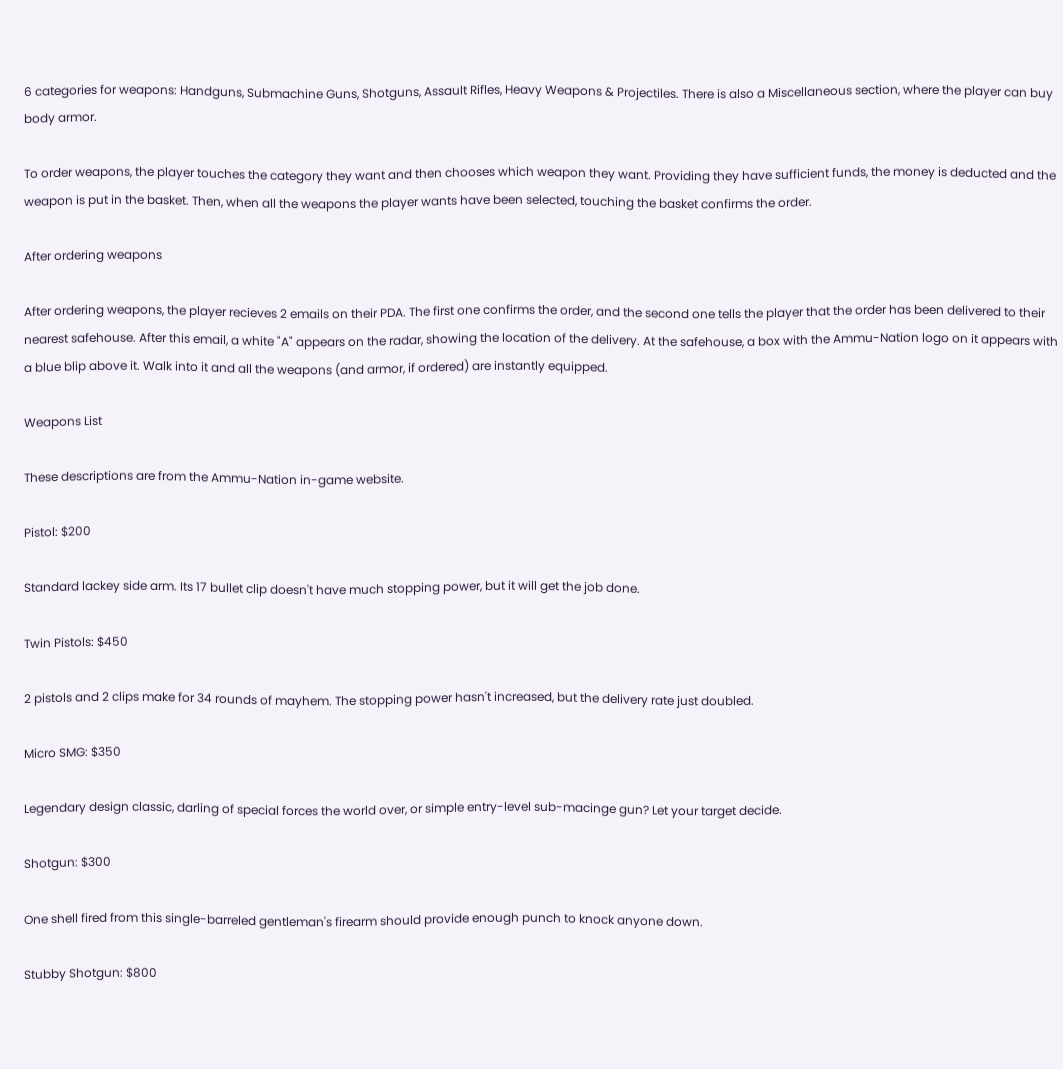6 categories for weapons: Handguns, Submachine Guns, Shotguns, Assault Rifles, Heavy Weapons & Projectiles. There is also a Miscellaneous section, where the player can buy body armor.

To order weapons, the player touches the category they want and then chooses which weapon they want. Providing they have sufficient funds, the money is deducted and the weapon is put in the basket. Then, when all the weapons the player wants have been selected, touching the basket confirms the order.

After ordering weapons

After ordering weapons, the player recieves 2 emails on their PDA. The first one confirms the order, and the second one tells the player that the order has been delivered to their nearest safehouse. After this email, a white "A" appears on the radar, showing the location of the delivery. At the safehouse, a box with the Ammu-Nation logo on it appears with a blue blip above it. Walk into it and all the weapons (and armor, if ordered) are instantly equipped.

Weapons List

These descriptions are from the Ammu-Nation in-game website.

Pistol: $200

Standard lackey side arm. Its 17 bullet clip doesn't have much stopping power, but it will get the job done.

Twin Pistols: $450

2 pistols and 2 clips make for 34 rounds of mayhem. The stopping power hasn't increased, but the delivery rate just doubled.

Micro SMG: $350

Legendary design classic, darling of special forces the world over, or simple entry-level sub-macinge gun? Let your target decide.

Shotgun: $300

One shell fired from this single-barreled gentleman's firearm should provide enough punch to knock anyone down.

Stubby Shotgun: $800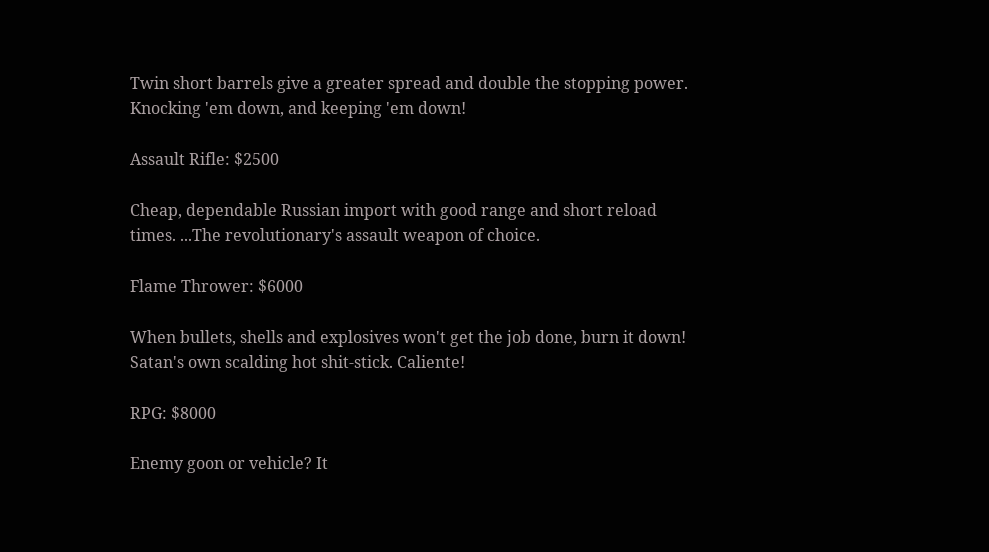Twin short barrels give a greater spread and double the stopping power. Knocking 'em down, and keeping 'em down!

Assault Rifle: $2500

Cheap, dependable Russian import with good range and short reload times. ...The revolutionary's assault weapon of choice.

Flame Thrower: $6000

When bullets, shells and explosives won't get the job done, burn it down! Satan's own scalding hot shit-stick. Caliente!

RPG: $8000

Enemy goon or vehicle? It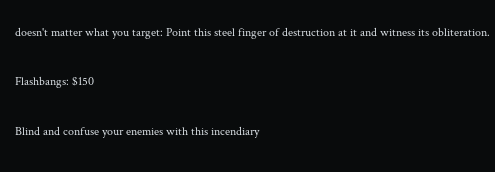doesn't matter what you target: Point this steel finger of destruction at it and witness its obliteration.

Flashbangs: $150

Blind and confuse your enemies with this incendiary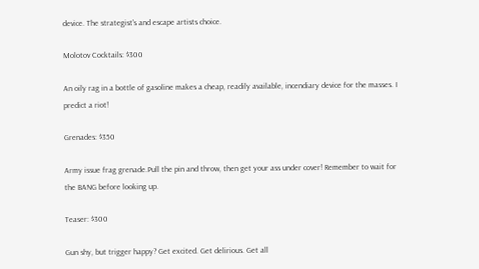device. The strategist's and escape artists choice.

Molotov Cocktails: $300

An oily rag in a bottle of gasoline makes a cheap, readily available, incendiary device for the masses. I predict a riot!

Grenades: $350

Army issue frag grenade.Pull the pin and throw, then get your ass under cover! Remember to wait for the BANG before looking up.

Teaser: $300

Gun shy, but trigger happy? Get excited. Get delirious. Get all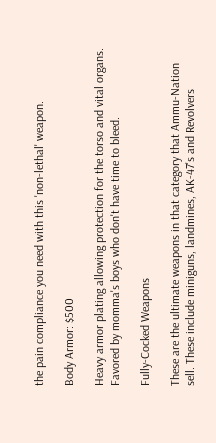the pain compliance you need with this 'non-lethal' weapon.

Body Armor: $500

Heavy armor plating allowing protection for the torso and vital organs. Favored by momma's boys who don't have time to bleed.

Fully-Cocked Weapons

These are the ultimate weapons in that category that Ammu-Nation sell. These include miniguns, landmines, AK-47's and Revolvers